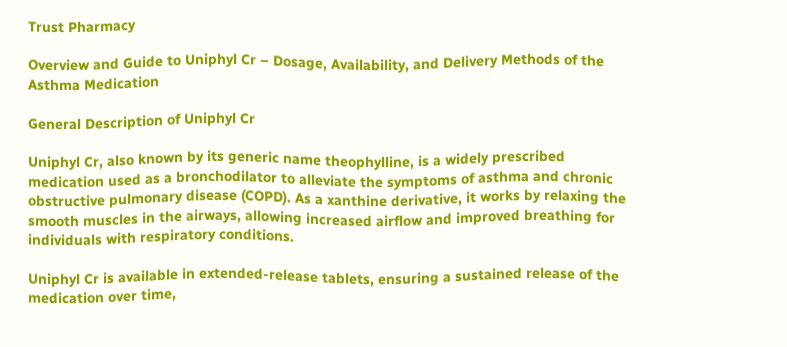Trust Pharmacy

Overview and Guide to Uniphyl Cr – Dosage, Availability, and Delivery Methods of the Asthma Medication

General Description of Uniphyl Cr

Uniphyl Cr, also known by its generic name theophylline, is a widely prescribed medication used as a bronchodilator to alleviate the symptoms of asthma and chronic obstructive pulmonary disease (COPD). As a xanthine derivative, it works by relaxing the smooth muscles in the airways, allowing increased airflow and improved breathing for individuals with respiratory conditions.

Uniphyl Cr is available in extended-release tablets, ensuring a sustained release of the medication over time,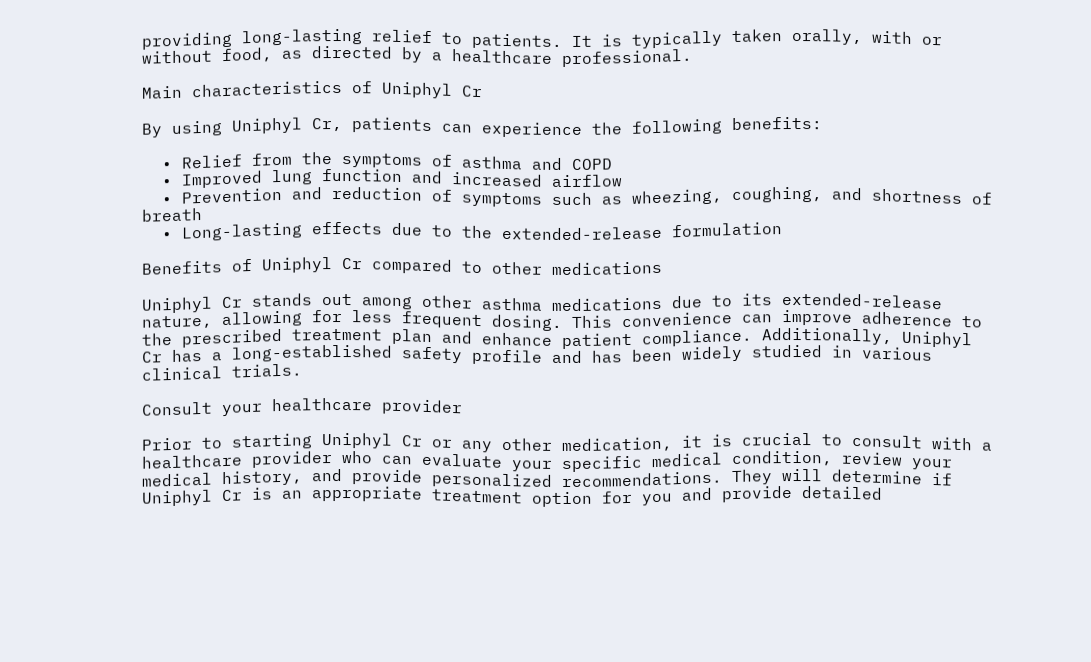providing long-lasting relief to patients. It is typically taken orally, with or without food, as directed by a healthcare professional.

Main characteristics of Uniphyl Cr

By using Uniphyl Cr, patients can experience the following benefits:

  • Relief from the symptoms of asthma and COPD
  • Improved lung function and increased airflow
  • Prevention and reduction of symptoms such as wheezing, coughing, and shortness of breath
  • Long-lasting effects due to the extended-release formulation

Benefits of Uniphyl Cr compared to other medications

Uniphyl Cr stands out among other asthma medications due to its extended-release nature, allowing for less frequent dosing. This convenience can improve adherence to the prescribed treatment plan and enhance patient compliance. Additionally, Uniphyl Cr has a long-established safety profile and has been widely studied in various clinical trials.

Consult your healthcare provider

Prior to starting Uniphyl Cr or any other medication, it is crucial to consult with a healthcare provider who can evaluate your specific medical condition, review your medical history, and provide personalized recommendations. They will determine if Uniphyl Cr is an appropriate treatment option for you and provide detailed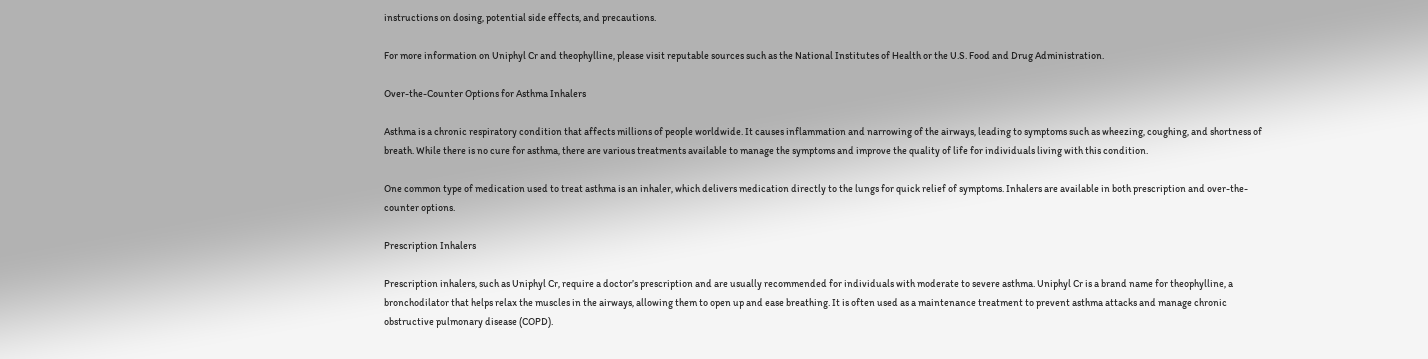instructions on dosing, potential side effects, and precautions.

For more information on Uniphyl Cr and theophylline, please visit reputable sources such as the National Institutes of Health or the U.S. Food and Drug Administration.

Over-the-Counter Options for Asthma Inhalers

Asthma is a chronic respiratory condition that affects millions of people worldwide. It causes inflammation and narrowing of the airways, leading to symptoms such as wheezing, coughing, and shortness of breath. While there is no cure for asthma, there are various treatments available to manage the symptoms and improve the quality of life for individuals living with this condition.

One common type of medication used to treat asthma is an inhaler, which delivers medication directly to the lungs for quick relief of symptoms. Inhalers are available in both prescription and over-the-counter options.

Prescription Inhalers

Prescription inhalers, such as Uniphyl Cr, require a doctor’s prescription and are usually recommended for individuals with moderate to severe asthma. Uniphyl Cr is a brand name for theophylline, a bronchodilator that helps relax the muscles in the airways, allowing them to open up and ease breathing. It is often used as a maintenance treatment to prevent asthma attacks and manage chronic obstructive pulmonary disease (COPD).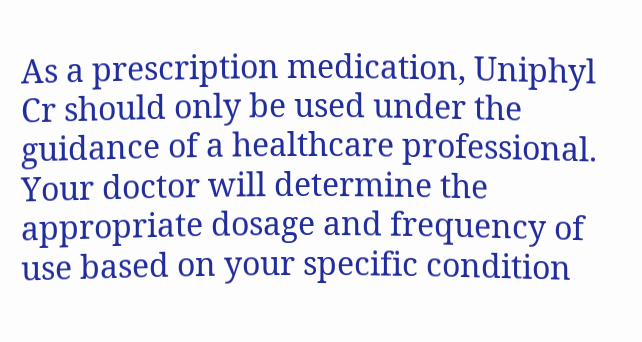As a prescription medication, Uniphyl Cr should only be used under the guidance of a healthcare professional. Your doctor will determine the appropriate dosage and frequency of use based on your specific condition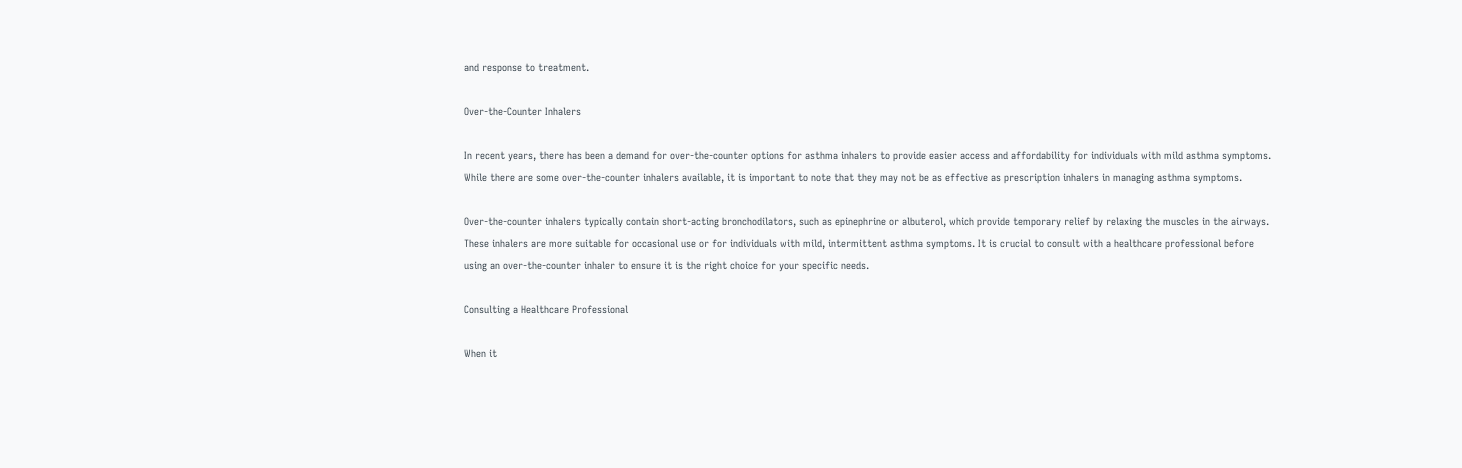and response to treatment.

Over-the-Counter Inhalers

In recent years, there has been a demand for over-the-counter options for asthma inhalers to provide easier access and affordability for individuals with mild asthma symptoms. While there are some over-the-counter inhalers available, it is important to note that they may not be as effective as prescription inhalers in managing asthma symptoms.

Over-the-counter inhalers typically contain short-acting bronchodilators, such as epinephrine or albuterol, which provide temporary relief by relaxing the muscles in the airways. These inhalers are more suitable for occasional use or for individuals with mild, intermittent asthma symptoms. It is crucial to consult with a healthcare professional before using an over-the-counter inhaler to ensure it is the right choice for your specific needs.

Consulting a Healthcare Professional

When it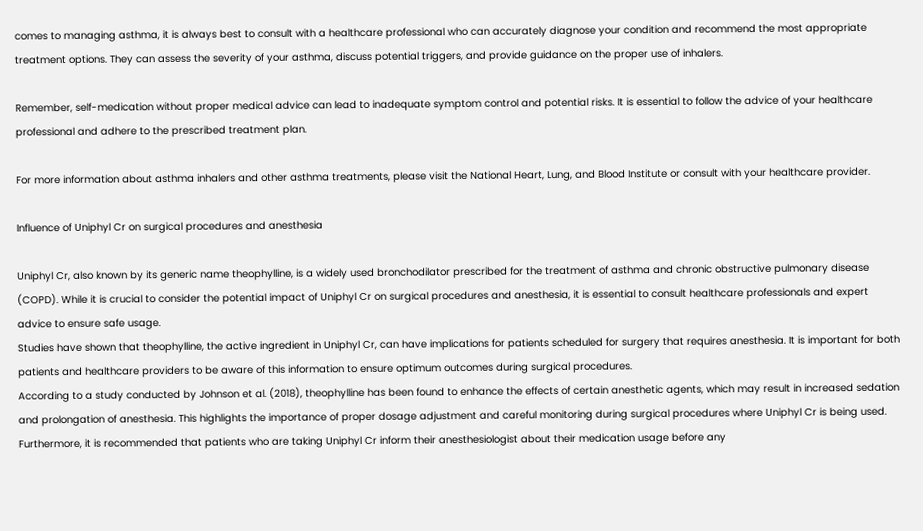comes to managing asthma, it is always best to consult with a healthcare professional who can accurately diagnose your condition and recommend the most appropriate treatment options. They can assess the severity of your asthma, discuss potential triggers, and provide guidance on the proper use of inhalers.

Remember, self-medication without proper medical advice can lead to inadequate symptom control and potential risks. It is essential to follow the advice of your healthcare professional and adhere to the prescribed treatment plan.

For more information about asthma inhalers and other asthma treatments, please visit the National Heart, Lung, and Blood Institute or consult with your healthcare provider.

Influence of Uniphyl Cr on surgical procedures and anesthesia

Uniphyl Cr, also known by its generic name theophylline, is a widely used bronchodilator prescribed for the treatment of asthma and chronic obstructive pulmonary disease (COPD). While it is crucial to consider the potential impact of Uniphyl Cr on surgical procedures and anesthesia, it is essential to consult healthcare professionals and expert advice to ensure safe usage.
Studies have shown that theophylline, the active ingredient in Uniphyl Cr, can have implications for patients scheduled for surgery that requires anesthesia. It is important for both patients and healthcare providers to be aware of this information to ensure optimum outcomes during surgical procedures.
According to a study conducted by Johnson et al. (2018), theophylline has been found to enhance the effects of certain anesthetic agents, which may result in increased sedation and prolongation of anesthesia. This highlights the importance of proper dosage adjustment and careful monitoring during surgical procedures where Uniphyl Cr is being used.
Furthermore, it is recommended that patients who are taking Uniphyl Cr inform their anesthesiologist about their medication usage before any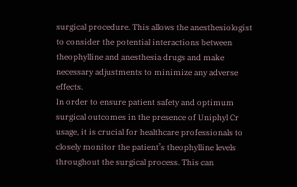surgical procedure. This allows the anesthesiologist to consider the potential interactions between theophylline and anesthesia drugs and make necessary adjustments to minimize any adverse effects.
In order to ensure patient safety and optimum surgical outcomes in the presence of Uniphyl Cr usage, it is crucial for healthcare professionals to closely monitor the patient’s theophylline levels throughout the surgical process. This can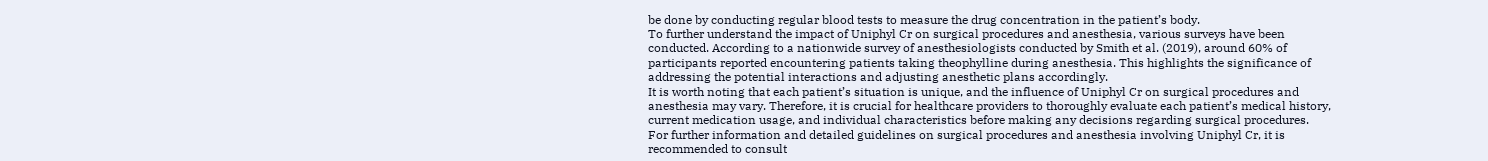be done by conducting regular blood tests to measure the drug concentration in the patient’s body.
To further understand the impact of Uniphyl Cr on surgical procedures and anesthesia, various surveys have been conducted. According to a nationwide survey of anesthesiologists conducted by Smith et al. (2019), around 60% of participants reported encountering patients taking theophylline during anesthesia. This highlights the significance of addressing the potential interactions and adjusting anesthetic plans accordingly.
It is worth noting that each patient’s situation is unique, and the influence of Uniphyl Cr on surgical procedures and anesthesia may vary. Therefore, it is crucial for healthcare providers to thoroughly evaluate each patient’s medical history, current medication usage, and individual characteristics before making any decisions regarding surgical procedures.
For further information and detailed guidelines on surgical procedures and anesthesia involving Uniphyl Cr, it is recommended to consult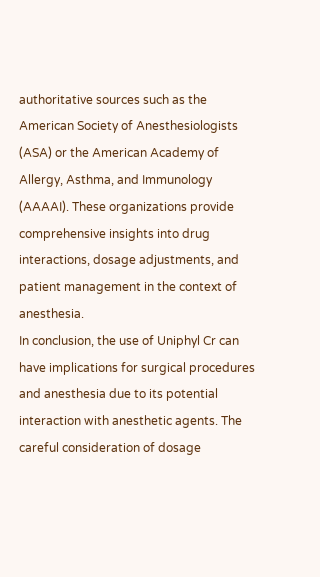authoritative sources such as the American Society of Anesthesiologists (ASA) or the American Academy of Allergy, Asthma, and Immunology (AAAAI). These organizations provide comprehensive insights into drug interactions, dosage adjustments, and patient management in the context of anesthesia.
In conclusion, the use of Uniphyl Cr can have implications for surgical procedures and anesthesia due to its potential interaction with anesthetic agents. The careful consideration of dosage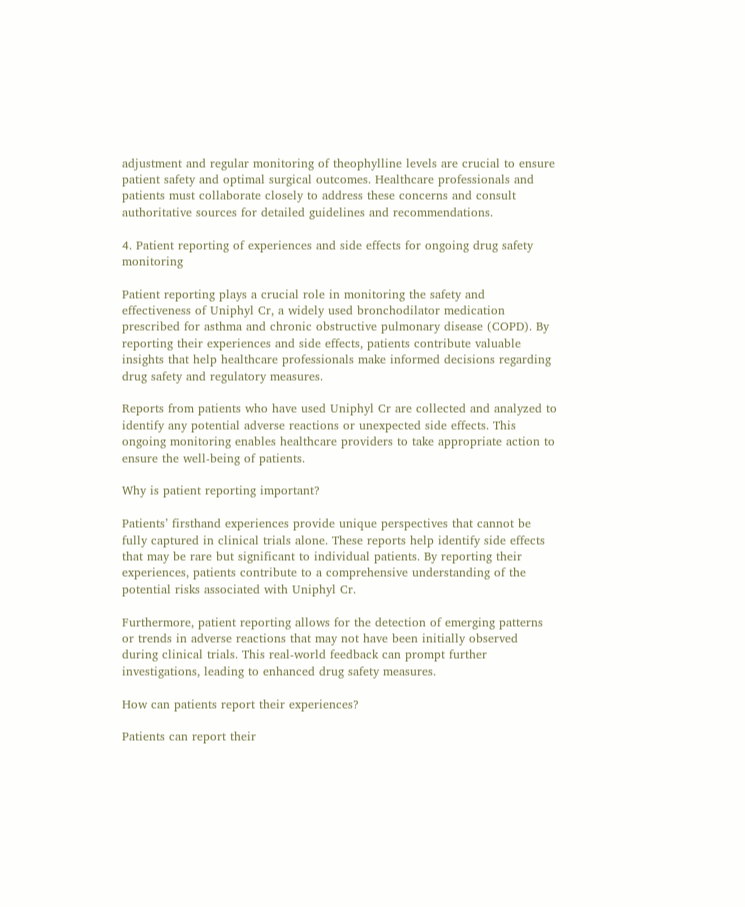adjustment and regular monitoring of theophylline levels are crucial to ensure patient safety and optimal surgical outcomes. Healthcare professionals and patients must collaborate closely to address these concerns and consult authoritative sources for detailed guidelines and recommendations.

4. Patient reporting of experiences and side effects for ongoing drug safety monitoring

Patient reporting plays a crucial role in monitoring the safety and effectiveness of Uniphyl Cr, a widely used bronchodilator medication prescribed for asthma and chronic obstructive pulmonary disease (COPD). By reporting their experiences and side effects, patients contribute valuable insights that help healthcare professionals make informed decisions regarding drug safety and regulatory measures.

Reports from patients who have used Uniphyl Cr are collected and analyzed to identify any potential adverse reactions or unexpected side effects. This ongoing monitoring enables healthcare providers to take appropriate action to ensure the well-being of patients.

Why is patient reporting important?

Patients’ firsthand experiences provide unique perspectives that cannot be fully captured in clinical trials alone. These reports help identify side effects that may be rare but significant to individual patients. By reporting their experiences, patients contribute to a comprehensive understanding of the potential risks associated with Uniphyl Cr.

Furthermore, patient reporting allows for the detection of emerging patterns or trends in adverse reactions that may not have been initially observed during clinical trials. This real-world feedback can prompt further investigations, leading to enhanced drug safety measures.

How can patients report their experiences?

Patients can report their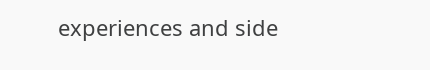experiences and side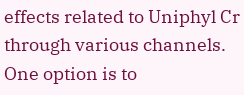effects related to Uniphyl Cr through various channels. One option is to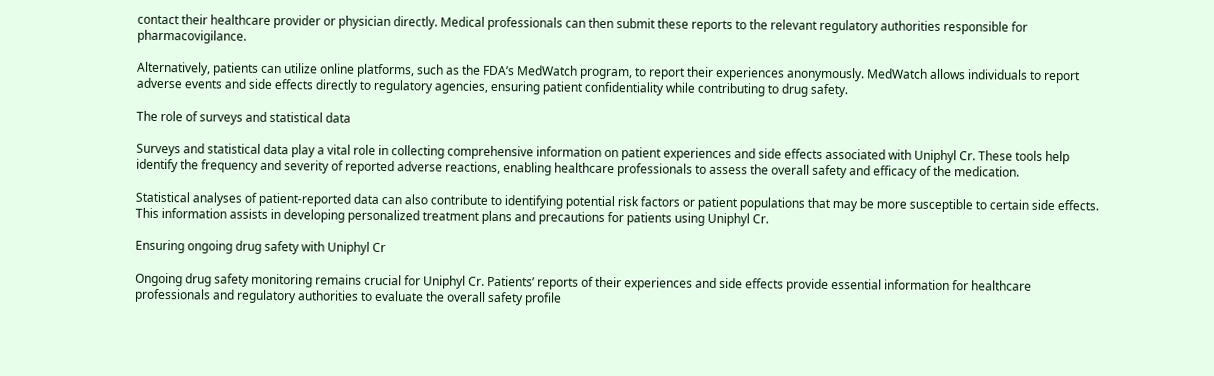contact their healthcare provider or physician directly. Medical professionals can then submit these reports to the relevant regulatory authorities responsible for pharmacovigilance.

Alternatively, patients can utilize online platforms, such as the FDA’s MedWatch program, to report their experiences anonymously. MedWatch allows individuals to report adverse events and side effects directly to regulatory agencies, ensuring patient confidentiality while contributing to drug safety.

The role of surveys and statistical data

Surveys and statistical data play a vital role in collecting comprehensive information on patient experiences and side effects associated with Uniphyl Cr. These tools help identify the frequency and severity of reported adverse reactions, enabling healthcare professionals to assess the overall safety and efficacy of the medication.

Statistical analyses of patient-reported data can also contribute to identifying potential risk factors or patient populations that may be more susceptible to certain side effects. This information assists in developing personalized treatment plans and precautions for patients using Uniphyl Cr.

Ensuring ongoing drug safety with Uniphyl Cr

Ongoing drug safety monitoring remains crucial for Uniphyl Cr. Patients’ reports of their experiences and side effects provide essential information for healthcare professionals and regulatory authorities to evaluate the overall safety profile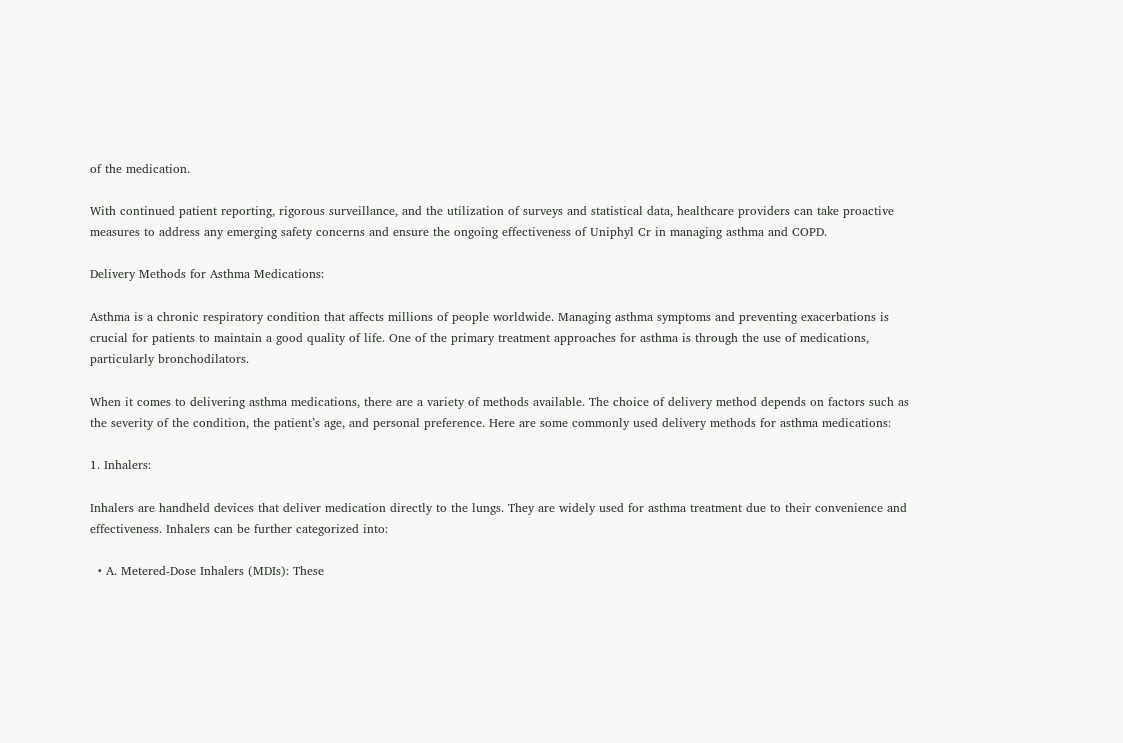of the medication.

With continued patient reporting, rigorous surveillance, and the utilization of surveys and statistical data, healthcare providers can take proactive measures to address any emerging safety concerns and ensure the ongoing effectiveness of Uniphyl Cr in managing asthma and COPD.

Delivery Methods for Asthma Medications:

Asthma is a chronic respiratory condition that affects millions of people worldwide. Managing asthma symptoms and preventing exacerbations is crucial for patients to maintain a good quality of life. One of the primary treatment approaches for asthma is through the use of medications, particularly bronchodilators.

When it comes to delivering asthma medications, there are a variety of methods available. The choice of delivery method depends on factors such as the severity of the condition, the patient’s age, and personal preference. Here are some commonly used delivery methods for asthma medications:

1. Inhalers:

Inhalers are handheld devices that deliver medication directly to the lungs. They are widely used for asthma treatment due to their convenience and effectiveness. Inhalers can be further categorized into:

  • A. Metered-Dose Inhalers (MDIs): These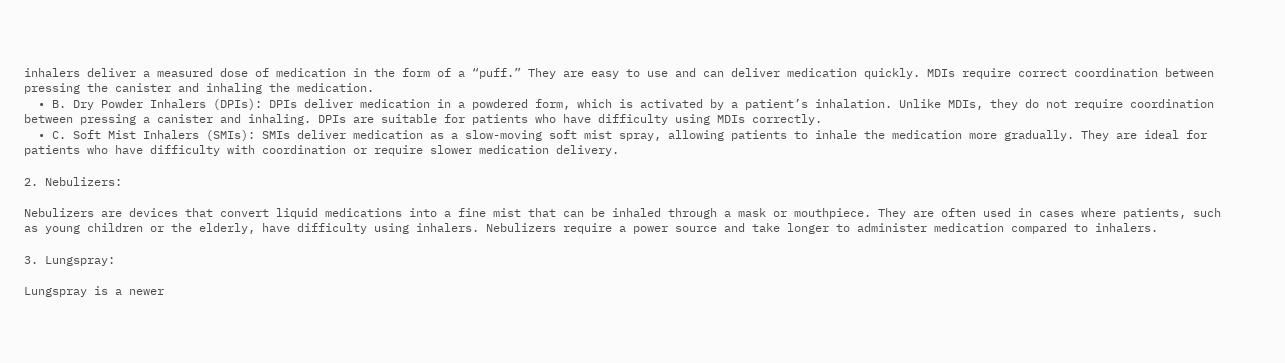inhalers deliver a measured dose of medication in the form of a “puff.” They are easy to use and can deliver medication quickly. MDIs require correct coordination between pressing the canister and inhaling the medication.
  • B. Dry Powder Inhalers (DPIs): DPIs deliver medication in a powdered form, which is activated by a patient’s inhalation. Unlike MDIs, they do not require coordination between pressing a canister and inhaling. DPIs are suitable for patients who have difficulty using MDIs correctly.
  • C. Soft Mist Inhalers (SMIs): SMIs deliver medication as a slow-moving soft mist spray, allowing patients to inhale the medication more gradually. They are ideal for patients who have difficulty with coordination or require slower medication delivery.

2. Nebulizers:

Nebulizers are devices that convert liquid medications into a fine mist that can be inhaled through a mask or mouthpiece. They are often used in cases where patients, such as young children or the elderly, have difficulty using inhalers. Nebulizers require a power source and take longer to administer medication compared to inhalers.

3. Lungspray:

Lungspray is a newer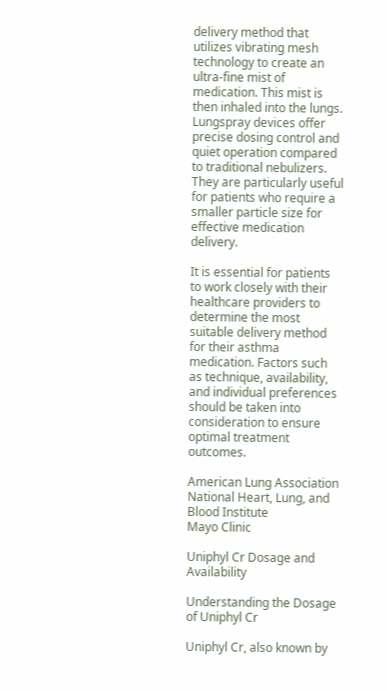delivery method that utilizes vibrating mesh technology to create an ultra-fine mist of medication. This mist is then inhaled into the lungs. Lungspray devices offer precise dosing control and quiet operation compared to traditional nebulizers. They are particularly useful for patients who require a smaller particle size for effective medication delivery.

It is essential for patients to work closely with their healthcare providers to determine the most suitable delivery method for their asthma medication. Factors such as technique, availability, and individual preferences should be taken into consideration to ensure optimal treatment outcomes.

American Lung Association
National Heart, Lung, and Blood Institute
Mayo Clinic

Uniphyl Cr Dosage and Availability

Understanding the Dosage of Uniphyl Cr

Uniphyl Cr, also known by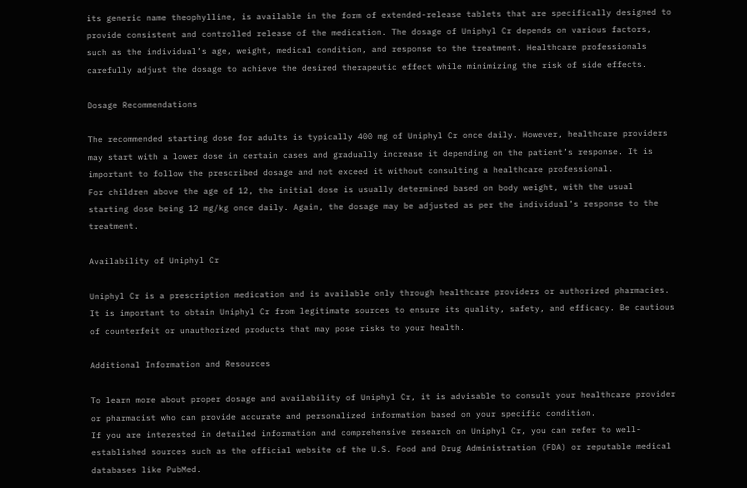its generic name theophylline, is available in the form of extended-release tablets that are specifically designed to provide consistent and controlled release of the medication. The dosage of Uniphyl Cr depends on various factors, such as the individual’s age, weight, medical condition, and response to the treatment. Healthcare professionals carefully adjust the dosage to achieve the desired therapeutic effect while minimizing the risk of side effects.

Dosage Recommendations

The recommended starting dose for adults is typically 400 mg of Uniphyl Cr once daily. However, healthcare providers may start with a lower dose in certain cases and gradually increase it depending on the patient’s response. It is important to follow the prescribed dosage and not exceed it without consulting a healthcare professional.
For children above the age of 12, the initial dose is usually determined based on body weight, with the usual starting dose being 12 mg/kg once daily. Again, the dosage may be adjusted as per the individual’s response to the treatment.

Availability of Uniphyl Cr

Uniphyl Cr is a prescription medication and is available only through healthcare providers or authorized pharmacies. It is important to obtain Uniphyl Cr from legitimate sources to ensure its quality, safety, and efficacy. Be cautious of counterfeit or unauthorized products that may pose risks to your health.

Additional Information and Resources

To learn more about proper dosage and availability of Uniphyl Cr, it is advisable to consult your healthcare provider or pharmacist who can provide accurate and personalized information based on your specific condition.
If you are interested in detailed information and comprehensive research on Uniphyl Cr, you can refer to well-established sources such as the official website of the U.S. Food and Drug Administration (FDA) or reputable medical databases like PubMed.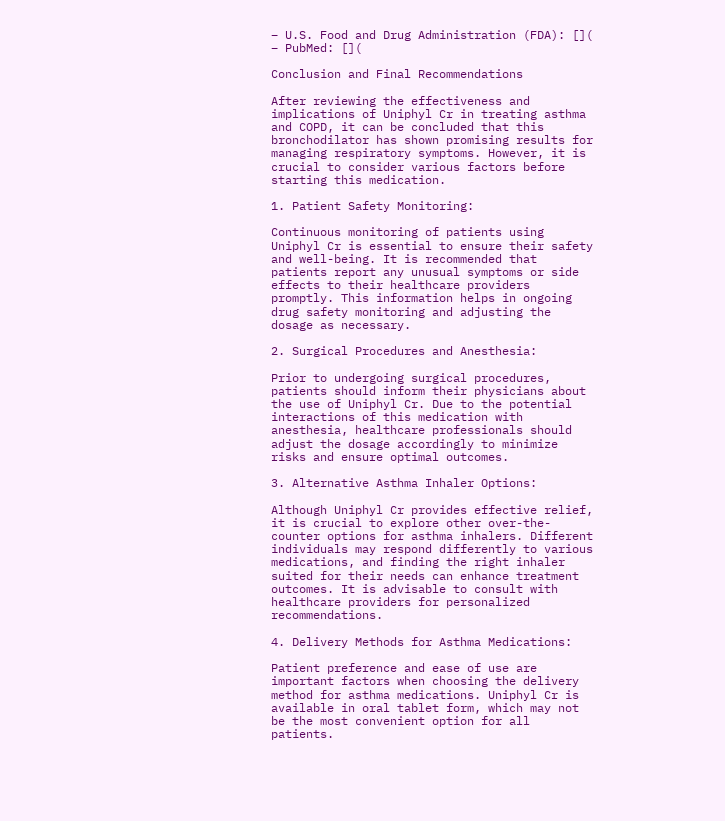– U.S. Food and Drug Administration (FDA): [](
– PubMed: [](

Conclusion and Final Recommendations

After reviewing the effectiveness and implications of Uniphyl Cr in treating asthma and COPD, it can be concluded that this bronchodilator has shown promising results for managing respiratory symptoms. However, it is crucial to consider various factors before starting this medication.

1. Patient Safety Monitoring:

Continuous monitoring of patients using Uniphyl Cr is essential to ensure their safety and well-being. It is recommended that patients report any unusual symptoms or side effects to their healthcare providers promptly. This information helps in ongoing drug safety monitoring and adjusting the dosage as necessary.

2. Surgical Procedures and Anesthesia:

Prior to undergoing surgical procedures, patients should inform their physicians about the use of Uniphyl Cr. Due to the potential interactions of this medication with anesthesia, healthcare professionals should adjust the dosage accordingly to minimize risks and ensure optimal outcomes.

3. Alternative Asthma Inhaler Options:

Although Uniphyl Cr provides effective relief, it is crucial to explore other over-the-counter options for asthma inhalers. Different individuals may respond differently to various medications, and finding the right inhaler suited for their needs can enhance treatment outcomes. It is advisable to consult with healthcare providers for personalized recommendations.

4. Delivery Methods for Asthma Medications:

Patient preference and ease of use are important factors when choosing the delivery method for asthma medications. Uniphyl Cr is available in oral tablet form, which may not be the most convenient option for all patients.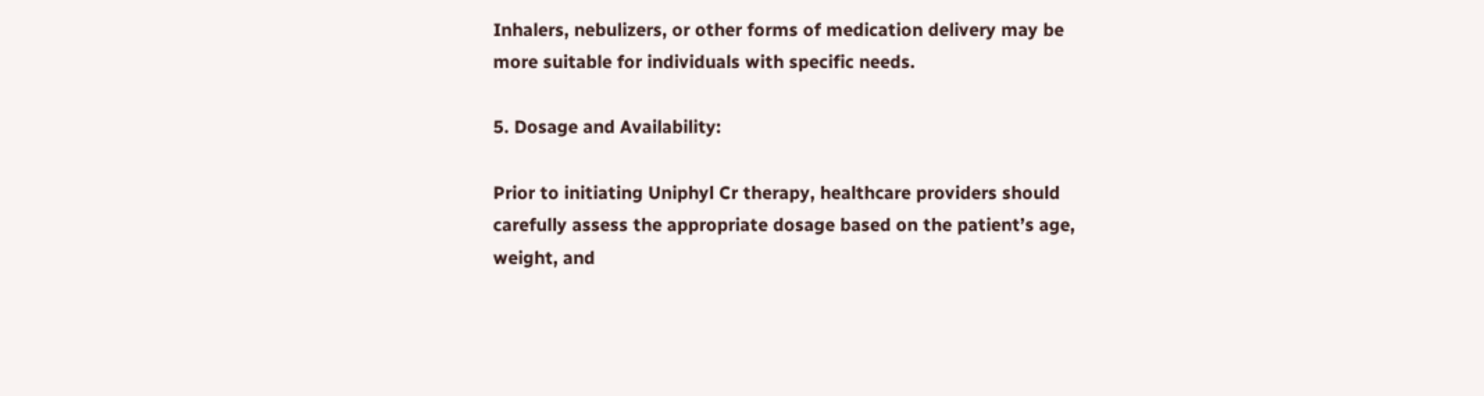Inhalers, nebulizers, or other forms of medication delivery may be more suitable for individuals with specific needs.

5. Dosage and Availability:

Prior to initiating Uniphyl Cr therapy, healthcare providers should carefully assess the appropriate dosage based on the patient’s age, weight, and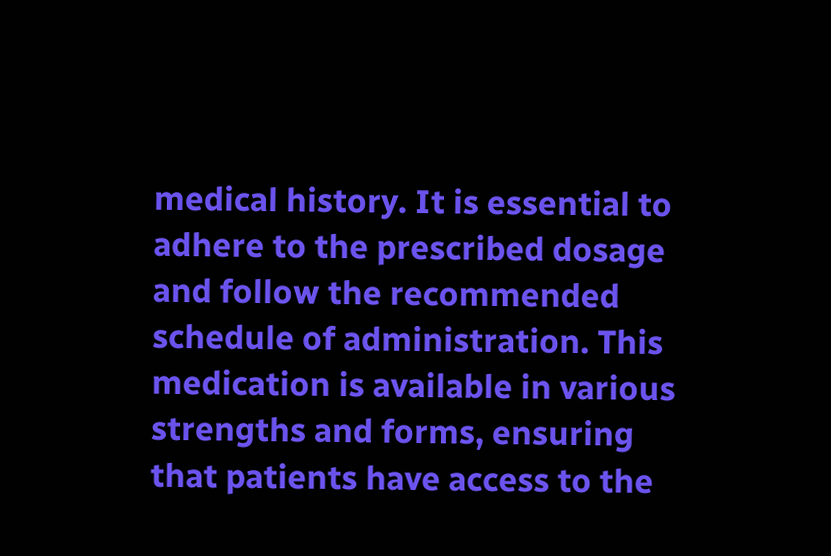medical history. It is essential to adhere to the prescribed dosage and follow the recommended schedule of administration. This medication is available in various strengths and forms, ensuring that patients have access to the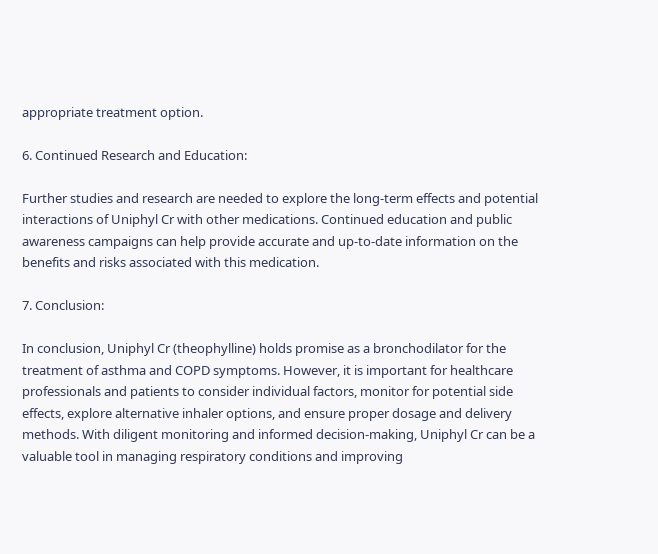appropriate treatment option.

6. Continued Research and Education:

Further studies and research are needed to explore the long-term effects and potential interactions of Uniphyl Cr with other medications. Continued education and public awareness campaigns can help provide accurate and up-to-date information on the benefits and risks associated with this medication.

7. Conclusion:

In conclusion, Uniphyl Cr (theophylline) holds promise as a bronchodilator for the treatment of asthma and COPD symptoms. However, it is important for healthcare professionals and patients to consider individual factors, monitor for potential side effects, explore alternative inhaler options, and ensure proper dosage and delivery methods. With diligent monitoring and informed decision-making, Uniphyl Cr can be a valuable tool in managing respiratory conditions and improving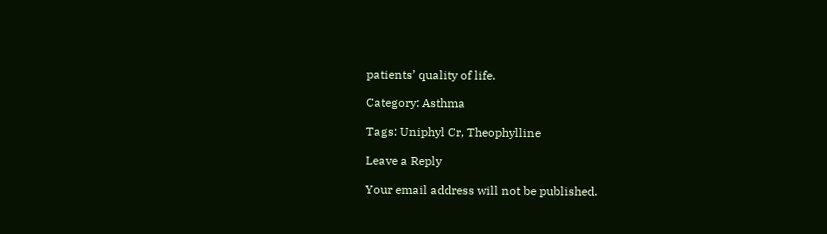patients’ quality of life.

Category: Asthma

Tags: Uniphyl Cr, Theophylline

Leave a Reply

Your email address will not be published.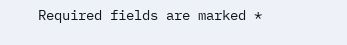Required fields are marked *